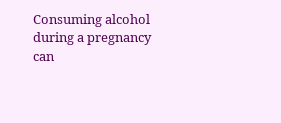Consuming alcohol during a pregnancy can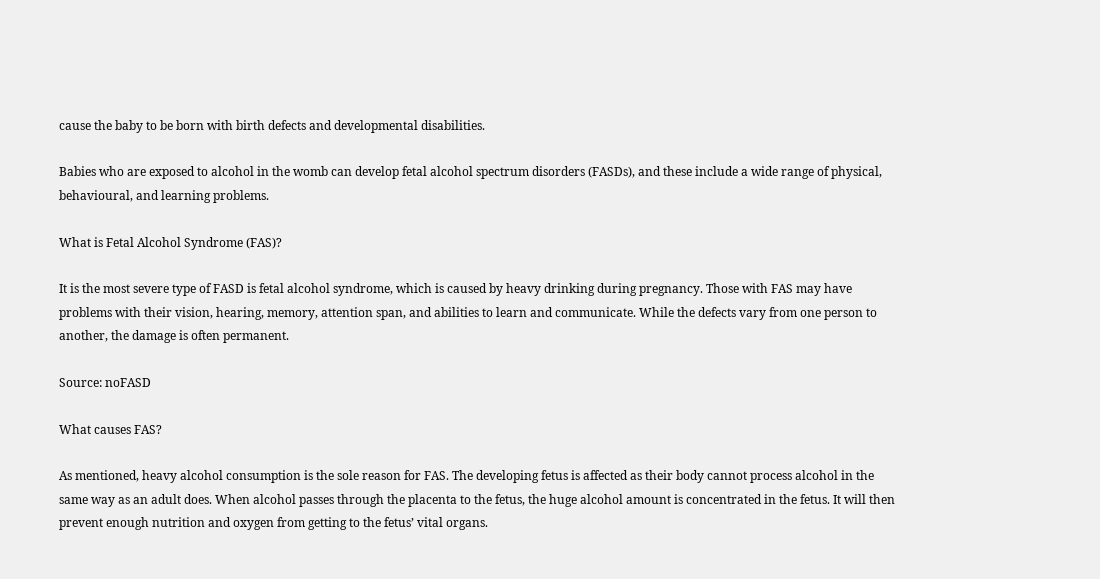cause the baby to be born with birth defects and developmental disabilities.

Babies who are exposed to alcohol in the womb can develop fetal alcohol spectrum disorders (FASDs), and these include a wide range of physical, behavioural, and learning problems.

What is Fetal Alcohol Syndrome (FAS)?

It is the most severe type of FASD is fetal alcohol syndrome, which is caused by heavy drinking during pregnancy. Those with FAS may have problems with their vision, hearing, memory, attention span, and abilities to learn and communicate. While the defects vary from one person to another, the damage is often permanent.

Source: noFASD

What causes FAS?

As mentioned, heavy alcohol consumption is the sole reason for FAS. The developing fetus is affected as their body cannot process alcohol in the same way as an adult does. When alcohol passes through the placenta to the fetus, the huge alcohol amount is concentrated in the fetus. It will then prevent enough nutrition and oxygen from getting to the fetus’ vital organs.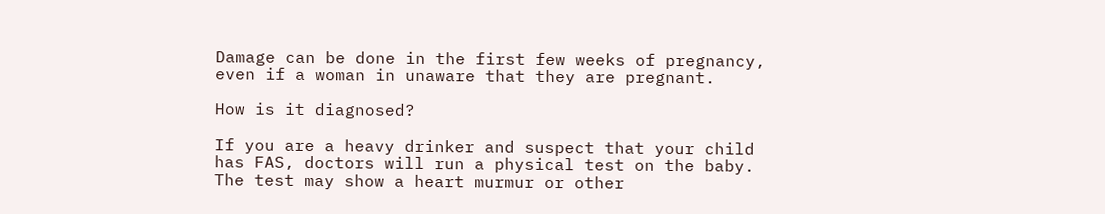Damage can be done in the first few weeks of pregnancy, even if a woman in unaware that they are pregnant.

How is it diagnosed?

If you are a heavy drinker and suspect that your child has FAS, doctors will run a physical test on the baby. The test may show a heart murmur or other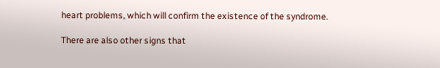heart problems, which will confirm the existence of the syndrome.

There are also other signs that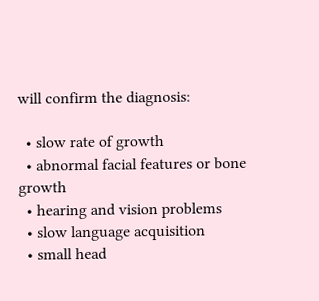will confirm the diagnosis:

  • slow rate of growth
  • abnormal facial features or bone growth
  • hearing and vision problems
  • slow language acquisition
  • small head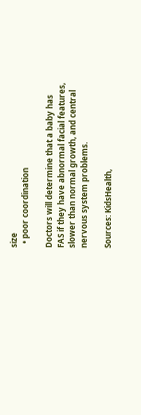size
  • poor coordination

Doctors will determine that a baby has FAS if they have abnormal facial features, slower than normal growth, and central nervous system problems.

Sources: KidsHealth,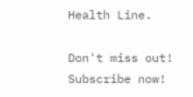Health Line.

Don't miss out! Subscribe now!